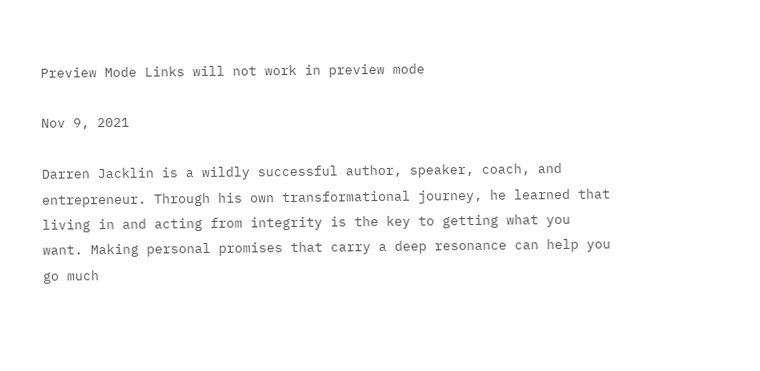Preview Mode Links will not work in preview mode

Nov 9, 2021

Darren Jacklin is a wildly successful author, speaker, coach, and entrepreneur. Through his own transformational journey, he learned that living in and acting from integrity is the key to getting what you want. Making personal promises that carry a deep resonance can help you go much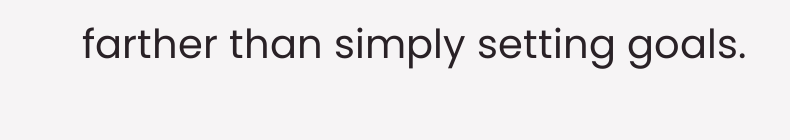farther than simply setting goals.